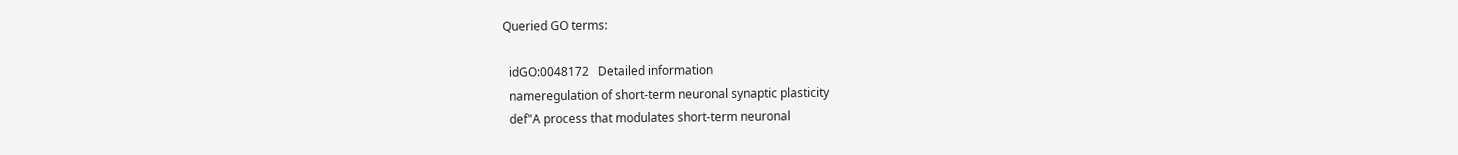Queried GO terms:

  idGO:0048172   Detailed information
  nameregulation of short-term neuronal synaptic plasticity
  def"A process that modulates short-term neuronal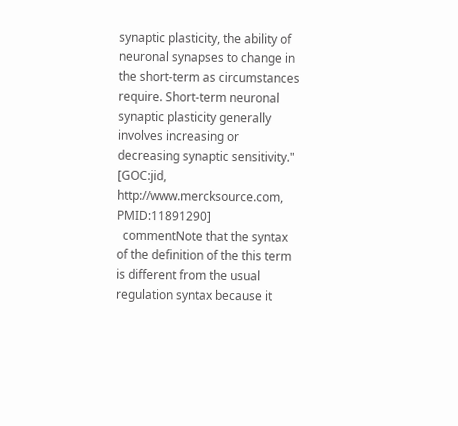synaptic plasticity, the ability of neuronal synapses to change in the short-term as circumstances require. Short-term neuronal synaptic plasticity generally involves increasing or decreasing synaptic sensitivity." [GOC:jid, http://www.mercksource.com, PMID:11891290]
  commentNote that the syntax of the definition of the this term is different from the usual regulation syntax because it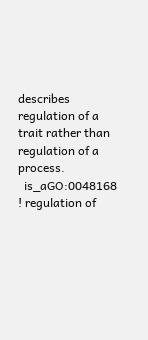describes regulation of a trait rather than regulation of a process.
  is_aGO:0048168 ! regulation of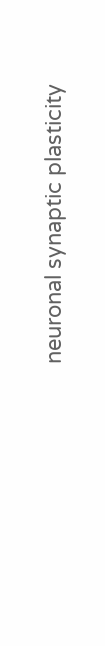neuronal synaptic plasticity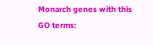Monarch genes with this GO terms: